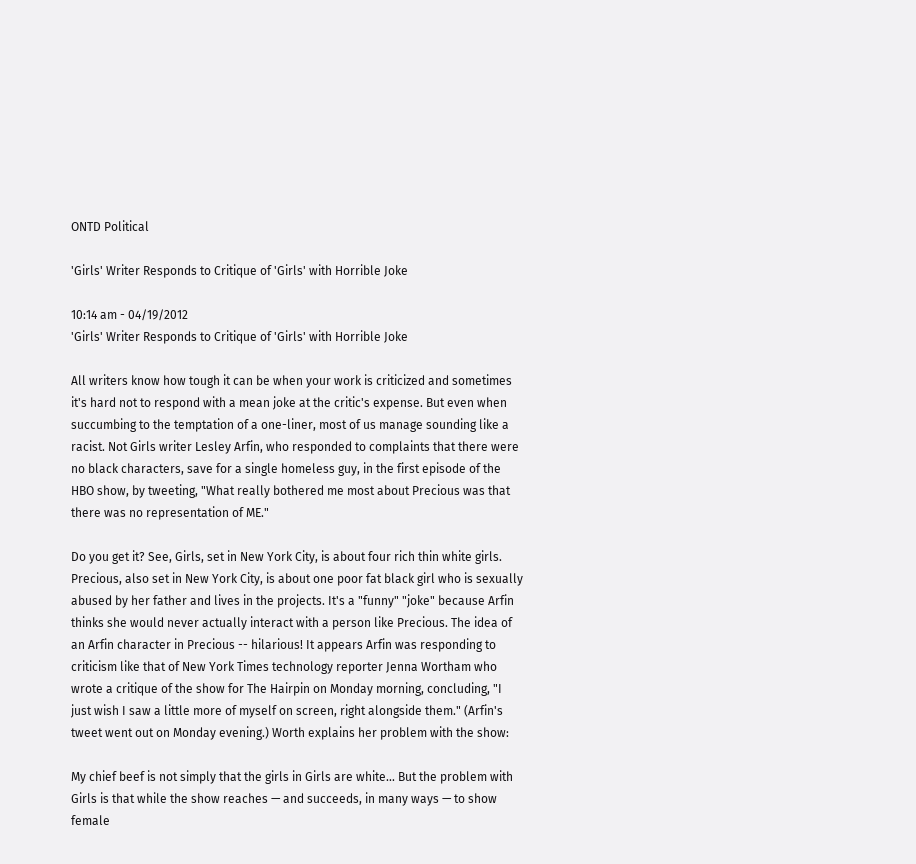ONTD Political

'Girls' Writer Responds to Critique of 'Girls' with Horrible Joke

10:14 am - 04/19/2012
'Girls' Writer Responds to Critique of 'Girls' with Horrible Joke

All writers know how tough it can be when your work is criticized and sometimes it's hard not to respond with a mean joke at the critic's expense. But even when succumbing to the temptation of a one-liner, most of us manage sounding like a racist. Not Girls writer Lesley Arfin, who responded to complaints that there were no black characters, save for a single homeless guy, in the first episode of the HBO show, by tweeting, "What really bothered me most about Precious was that there was no representation of ME."

Do you get it? See, Girls, set in New York City, is about four rich thin white girls. Precious, also set in New York City, is about one poor fat black girl who is sexually abused by her father and lives in the projects. It's a "funny" "joke" because Arfin thinks she would never actually interact with a person like Precious. The idea of an Arfin character in Precious -- hilarious! It appears Arfin was responding to criticism like that of New York Times technology reporter Jenna Wortham who wrote a critique of the show for The Hairpin on Monday morning, concluding, "I just wish I saw a little more of myself on screen, right alongside them." (Arfin's tweet went out on Monday evening.) Worth explains her problem with the show:

My chief beef is not simply that the girls in Girls are white... But the problem with Girls is that while the show reaches — and succeeds, in many ways — to show female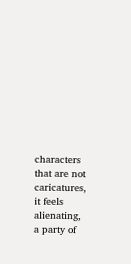characters that are not caricatures, it feels alienating, a party of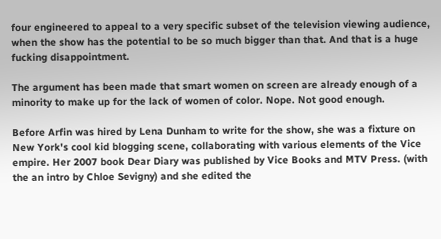four engineered to appeal to a very specific subset of the television viewing audience, when the show has the potential to be so much bigger than that. And that is a huge fucking disappointment.

The argument has been made that smart women on screen are already enough of a minority to make up for the lack of women of color. Nope. Not good enough.

Before Arfin was hired by Lena Dunham to write for the show, she was a fixture on New York's cool kid blogging scene, collaborating with various elements of the Vice empire. Her 2007 book Dear Diary was published by Vice Books and MTV Press. (with the an intro by Chloe Sevigny) and she edited the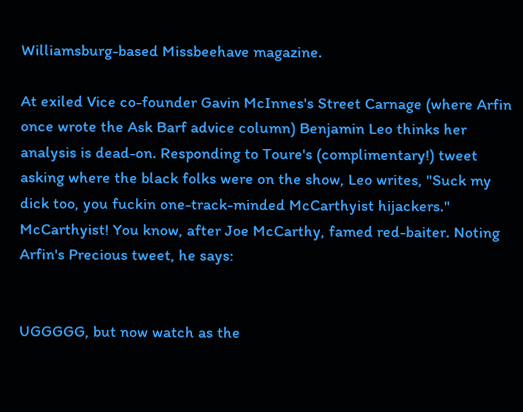Williamsburg-based Missbeehave magazine.

At exiled Vice co-founder Gavin McInnes's Street Carnage (where Arfin once wrote the Ask Barf advice column) Benjamin Leo thinks her analysis is dead-on. Responding to Toure's (complimentary!) tweet asking where the black folks were on the show, Leo writes, "Suck my dick too, you fuckin one-track-minded McCarthyist hijackers." McCarthyist! You know, after Joe McCarthy, famed red-baiter. Noting Arfin's Precious tweet, he says:


UGGGGG, but now watch as the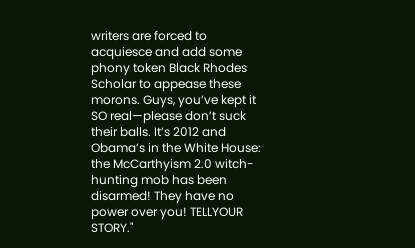writers are forced to acquiesce and add some phony token Black Rhodes Scholar to appease these morons. Guys, you’ve kept it SO real—please don’t suck their balls. It’s 2012 and Obama’s in the White House: the McCarthyism 2.0 witch-hunting mob has been disarmed! They have no power over you! TELLYOUR STORY."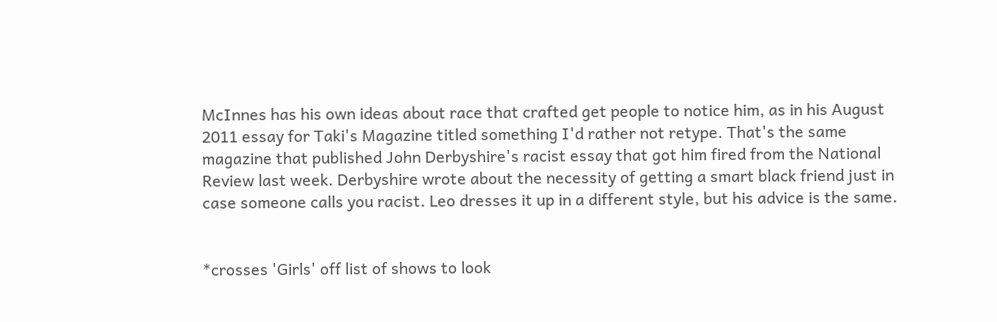McInnes has his own ideas about race that crafted get people to notice him, as in his August 2011 essay for Taki's Magazine titled something I'd rather not retype. That's the same magazine that published John Derbyshire's racist essay that got him fired from the National Review last week. Derbyshire wrote about the necessity of getting a smart black friend just in case someone calls you racist. Leo dresses it up in a different style, but his advice is the same.


*crosses 'Girls' off list of shows to look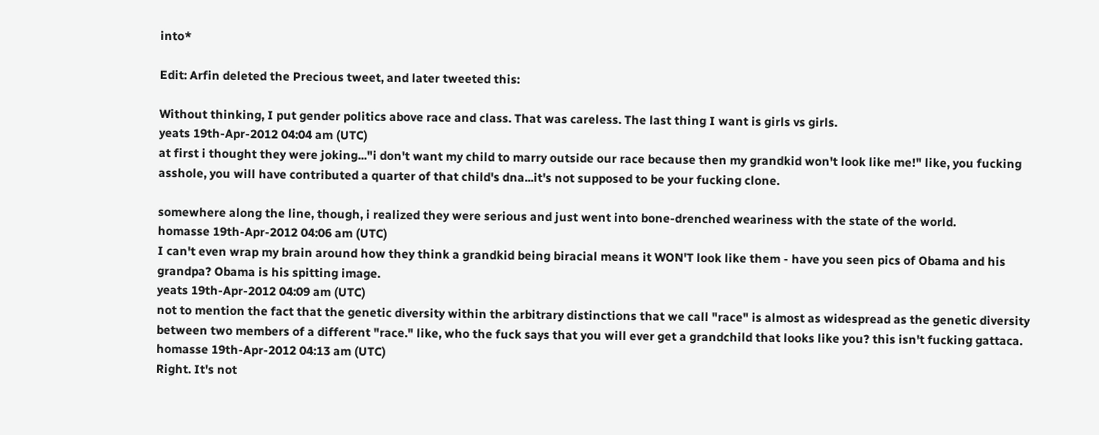into*

Edit: Arfin deleted the Precious tweet, and later tweeted this:

Without thinking, I put gender politics above race and class. That was careless. The last thing I want is girls vs girls.
yeats 19th-Apr-2012 04:04 am (UTC)
at first i thought they were joking..."i don't want my child to marry outside our race because then my grandkid won't look like me!" like, you fucking asshole, you will have contributed a quarter of that child's dna...it's not supposed to be your fucking clone.

somewhere along the line, though, i realized they were serious and just went into bone-drenched weariness with the state of the world.
homasse 19th-Apr-2012 04:06 am (UTC)
I can't even wrap my brain around how they think a grandkid being biracial means it WON'T look like them - have you seen pics of Obama and his grandpa? Obama is his spitting image.
yeats 19th-Apr-2012 04:09 am (UTC)
not to mention the fact that the genetic diversity within the arbitrary distinctions that we call "race" is almost as widespread as the genetic diversity between two members of a different "race." like, who the fuck says that you will ever get a grandchild that looks like you? this isn't fucking gattaca.
homasse 19th-Apr-2012 04:13 am (UTC)
Right. It's not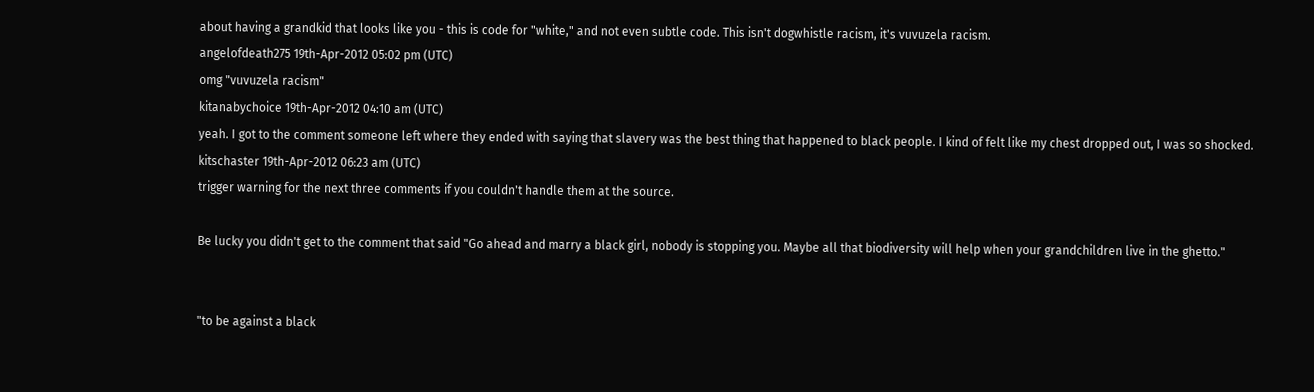about having a grandkid that looks like you - this is code for "white," and not even subtle code. This isn't dogwhistle racism, it's vuvuzela racism.
angelofdeath275 19th-Apr-2012 05:02 pm (UTC)
omg "vuvuzela racism"
kitanabychoice 19th-Apr-2012 04:10 am (UTC)
yeah. I got to the comment someone left where they ended with saying that slavery was the best thing that happened to black people. I kind of felt like my chest dropped out, I was so shocked.
kitschaster 19th-Apr-2012 06:23 am (UTC)
trigger warning for the next three comments if you couldn't handle them at the source.

Be lucky you didn't get to the comment that said "Go ahead and marry a black girl, nobody is stopping you. Maybe all that biodiversity will help when your grandchildren live in the ghetto."


"to be against a black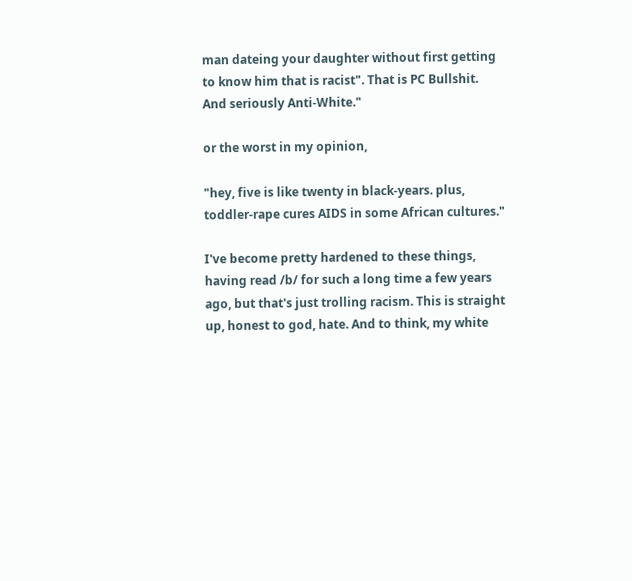man dateing your daughter without first getting to know him that is racist". That is PC Bullshit. And seriously Anti-White."

or the worst in my opinion,

"hey, five is like twenty in black-years. plus, toddler-rape cures AIDS in some African cultures."

I've become pretty hardened to these things, having read /b/ for such a long time a few years ago, but that's just trolling racism. This is straight up, honest to god, hate. And to think, my white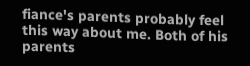fiance's parents probably feel this way about me. Both of his parents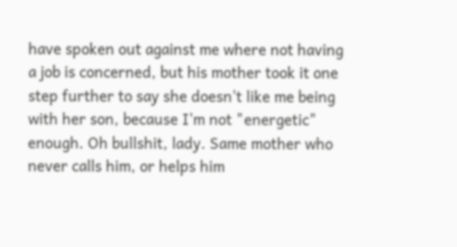have spoken out against me where not having a job is concerned, but his mother took it one step further to say she doesn't like me being with her son, because I'm not "energetic" enough. Oh bullshit, lady. Same mother who never calls him, or helps him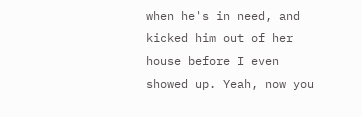when he's in need, and kicked him out of her house before I even showed up. Yeah, now you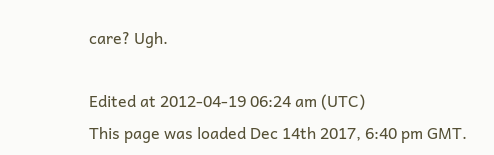care? Ugh.

Edited at 2012-04-19 06:24 am (UTC)
This page was loaded Dec 14th 2017, 6:40 pm GMT.